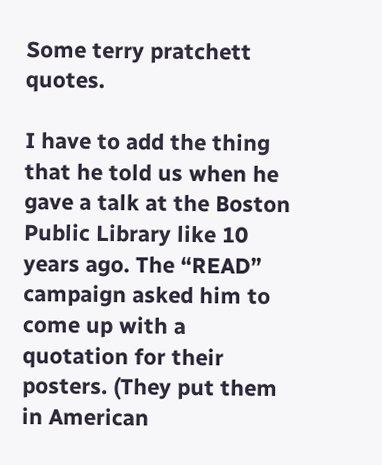Some terry pratchett quotes.

I have to add the thing that he told us when he gave a talk at the Boston Public Library like 10 years ago. The “READ” campaign asked him to come up with a quotation for their posters. (They put them in American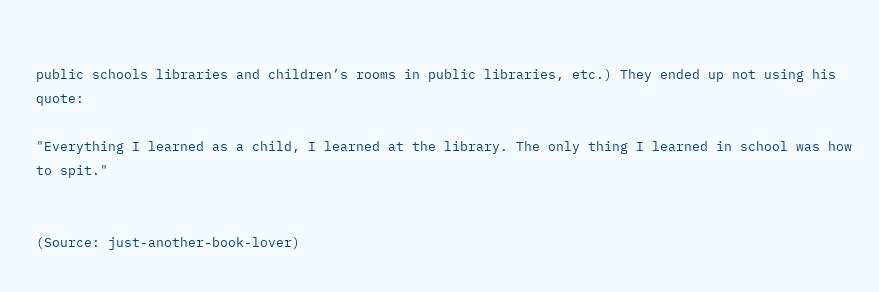public schools libraries and children’s rooms in public libraries, etc.) They ended up not using his quote:

"Everything I learned as a child, I learned at the library. The only thing I learned in school was how to spit."


(Source: just-another-book-lover)